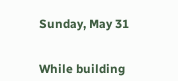Sunday, May 31


While building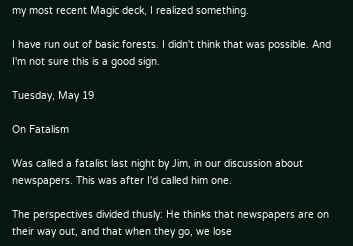my most recent Magic deck, I realized something.

I have run out of basic forests. I didn't think that was possible. And I'm not sure this is a good sign.

Tuesday, May 19

On Fatalism

Was called a fatalist last night by Jim, in our discussion about newspapers. This was after I'd called him one.

The perspectives divided thusly: He thinks that newspapers are on their way out, and that when they go, we lose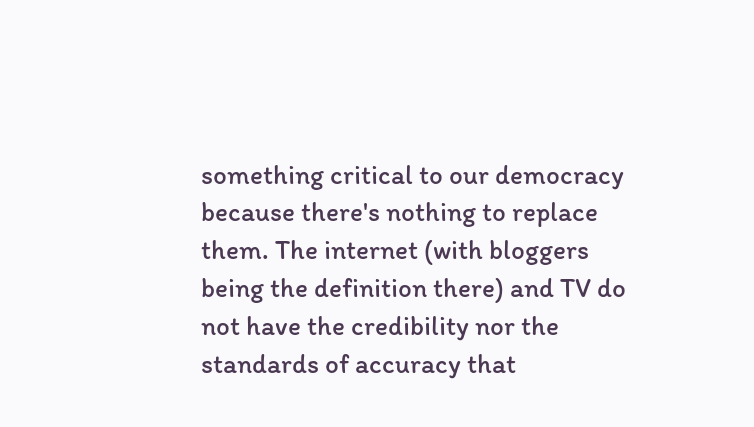something critical to our democracy because there's nothing to replace them. The internet (with bloggers being the definition there) and TV do not have the credibility nor the standards of accuracy that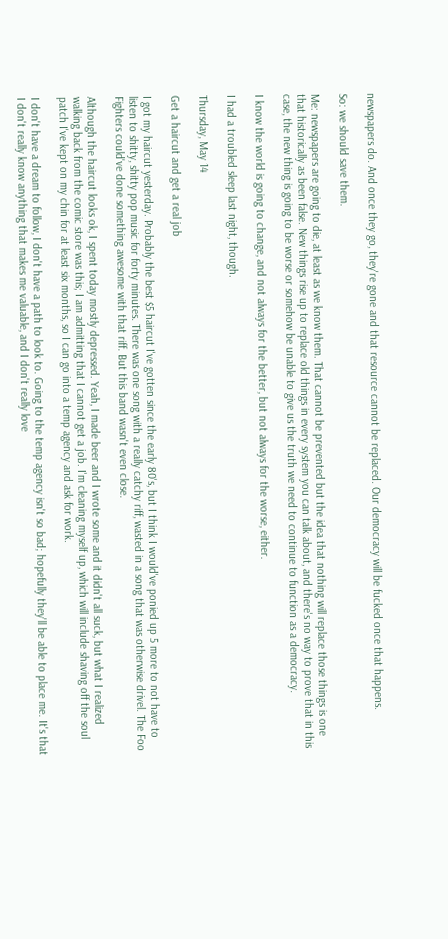newspapers do. And once they go, they're gone and that resource cannot be replaced. Our democracy will be fucked once that happens.

So: we should save them.

Me: newspapers are going to die, at least as we know them. That cannot be prevented but the idea that nothing will replace those things is one that historically as been false. New things rise up to replace old things in every system you can talk about, and there's no way to prove that in this case, the new thing is going to be worse or somehow be unable to give us the truth we need to continue to function as a democracy.

I know the world is going to change, and not always for the better, but not always for the worse, either.

I had a troubled sleep last night, though.

Thursday, May 14

Get a haircut and get a real job

I got my haircut yesterday. Probably the best $5 haircut I've gotten since the early 80's, but I think I would've ponied up 5 more to not have to listen to shitty, shitty pop music for forty minutes. There was one song with a really catchy riff, wasted in a song that was otherwise drivel. The Foo Fighters could've done something awesome with that riff. But this band wasn't even close.

Although the haircut looks ok, I spent today mostly depressed. Yeah, I made beer and I wrote some and it didn't all suck, but what I realized walking back from the comic store was this; I am admitting that I cannot get a job. I'm cleaning myself up, which will include shaving off the soul patch I've kept on my chin for at least six months, so I can go into a temp agency and ask for work.

I don't have a dream to follow, I don't have a path to look to. Going to the temp agency isn't so bad; hopefully they'll be able to place me. It's that I don't really know anything that makes me valuable, and I don't really love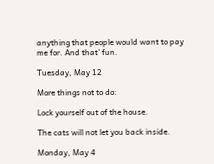anything that people would want to pay me for. And that' fun.

Tuesday, May 12

More things not to do:

Lock yourself out of the house.

The cats will not let you back inside.

Monday, May 4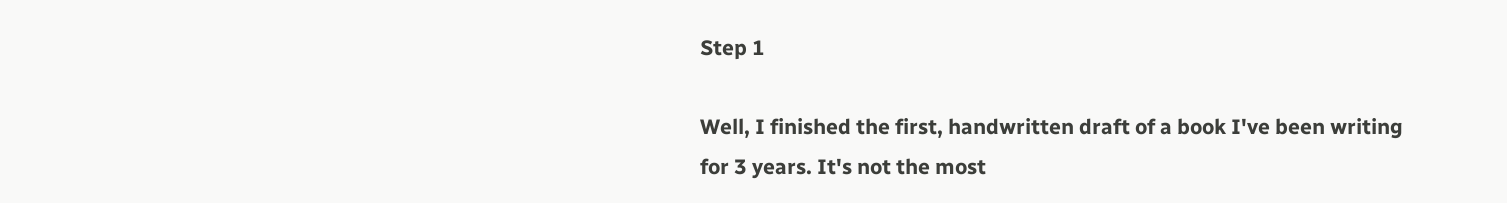Step 1

Well, I finished the first, handwritten draft of a book I've been writing for 3 years. It's not the most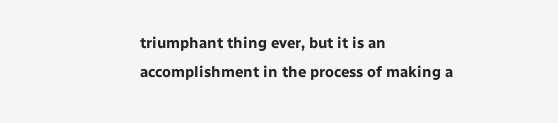triumphant thing ever, but it is an accomplishment in the process of making a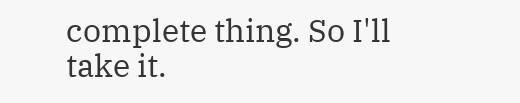complete thing. So I'll take it.